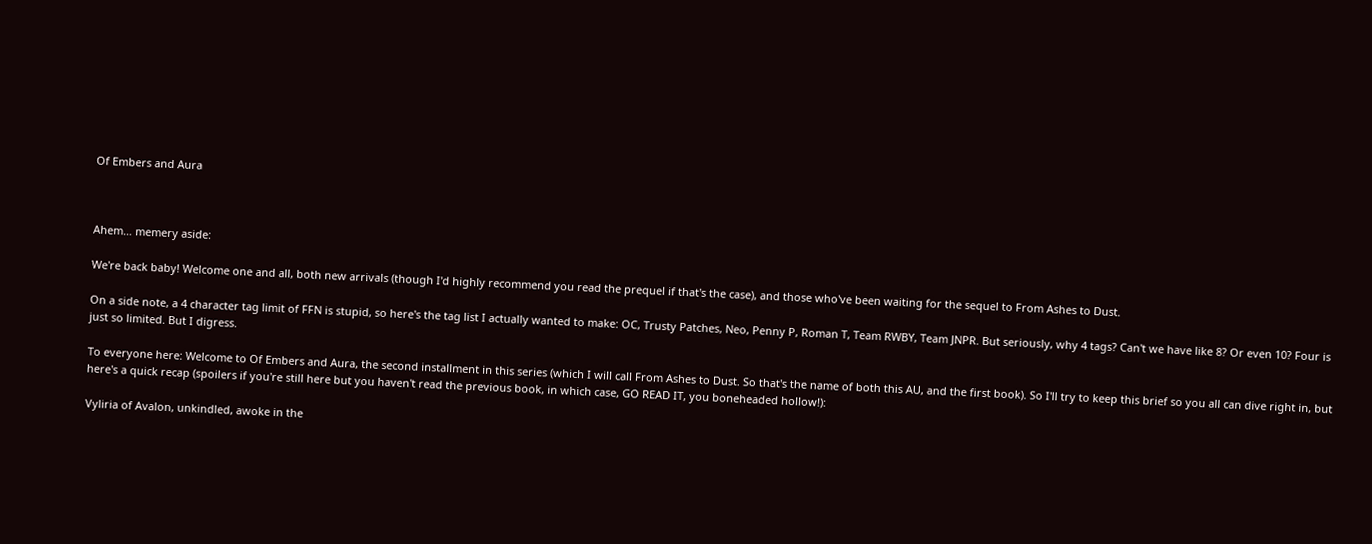Of Embers and Aura



Ahem… memery aside:

We're back baby! Welcome one and all, both new arrivals (though I'd highly recommend you read the prequel if that's the case), and those who've been waiting for the sequel to From Ashes to Dust.

On a side note, a 4 character tag limit of FFN is stupid, so here's the tag list I actually wanted to make: OC, Trusty Patches, Neo, Penny P, Roman T, Team RWBY, Team JNPR. But seriously, why 4 tags? Can't we have like 8? Or even 10? Four is just so limited. But I digress.

To everyone here: Welcome to Of Embers and Aura, the second installment in this series (which I will call From Ashes to Dust. So that's the name of both this AU, and the first book). So I'll try to keep this brief so you all can dive right in, but here's a quick recap (spoilers if you're still here but you haven't read the previous book, in which case, GO READ IT, you boneheaded hollow!):

Vyliria of Avalon, unkindled, awoke in the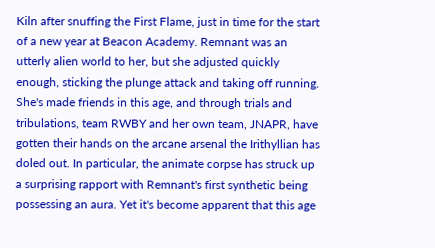Kiln after snuffing the First Flame, just in time for the start of a new year at Beacon Academy. Remnant was an utterly alien world to her, but she adjusted quickly enough, sticking the plunge attack and taking off running. She's made friends in this age, and through trials and tribulations, team RWBY and her own team, JNAPR, have gotten their hands on the arcane arsenal the Irithyllian has doled out. In particular, the animate corpse has struck up a surprising rapport with Remnant's first synthetic being possessing an aura. Yet it's become apparent that this age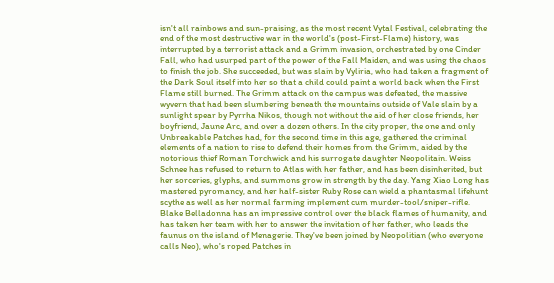isn't all rainbows and sun-praising, as the most recent Vytal Festival, celebrating the end of the most destructive war in the world's (post-First-Flame) history, was interrupted by a terrorist attack and a Grimm invasion, orchestrated by one Cinder Fall, who had usurped part of the power of the Fall Maiden, and was using the chaos to finish the job. She succeeded, but was slain by Vyliria, who had taken a fragment of the Dark Soul itself into her so that a child could paint a world back when the First Flame still burned. The Grimm attack on the campus was defeated, the massive wyvern that had been slumbering beneath the mountains outside of Vale slain by a sunlight spear by Pyrrha Nikos, though not without the aid of her close friends, her boyfriend, Jaune Arc, and over a dozen others. In the city proper, the one and only Unbreakable Patches had, for the second time in this age, gathered the criminal elements of a nation to rise to defend their homes from the Grimm, aided by the notorious thief Roman Torchwick and his surrogate daughter Neopolitain. Weiss Schnee has refused to return to Atlas with her father, and has been disinherited, but her sorceries, glyphs, and summons grow in strength by the day. Yang Xiao Long has mastered pyromancy, and her half-sister Ruby Rose can wield a phantasmal lifehunt scythe as well as her normal farming implement cum murder-tool/sniper-rifle. Blake Belladonna has an impressive control over the black flames of humanity, and has taken her team with her to answer the invitation of her father, who leads the faunus on the island of Menagerie. They've been joined by Neopolitian (who everyone calls Neo), who's roped Patches in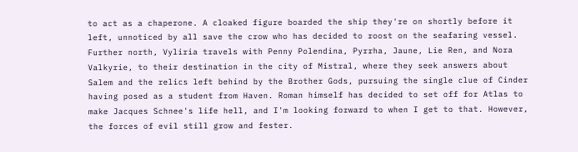to act as a chaperone. A cloaked figure boarded the ship they're on shortly before it left, unnoticed by all save the crow who has decided to roost on the seafaring vessel. Further north, Vyliria travels with Penny Polendina, Pyrrha, Jaune, Lie Ren, and Nora Valkyrie, to their destination in the city of Mistral, where they seek answers about Salem and the relics left behind by the Brother Gods, pursuing the single clue of Cinder having posed as a student from Haven. Roman himself has decided to set off for Atlas to make Jacques Schnee's life hell, and I'm looking forward to when I get to that. However, the forces of evil still grow and fester.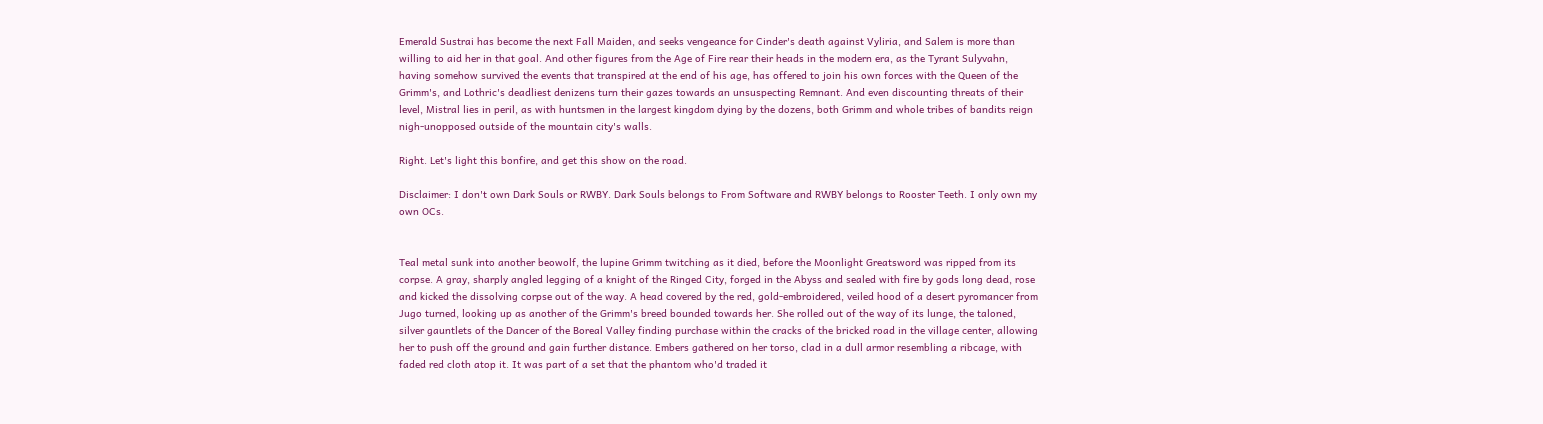Emerald Sustrai has become the next Fall Maiden, and seeks vengeance for Cinder's death against Vyliria, and Salem is more than willing to aid her in that goal. And other figures from the Age of Fire rear their heads in the modern era, as the Tyrant Sulyvahn, having somehow survived the events that transpired at the end of his age, has offered to join his own forces with the Queen of the Grimm's, and Lothric's deadliest denizens turn their gazes towards an unsuspecting Remnant. And even discounting threats of their level, Mistral lies in peril, as with huntsmen in the largest kingdom dying by the dozens, both Grimm and whole tribes of bandits reign nigh-unopposed outside of the mountain city's walls.

Right. Let's light this bonfire, and get this show on the road.

Disclaimer: I don't own Dark Souls or RWBY. Dark Souls belongs to From Software and RWBY belongs to Rooster Teeth. I only own my own OCs.


Teal metal sunk into another beowolf, the lupine Grimm twitching as it died, before the Moonlight Greatsword was ripped from its corpse. A gray, sharply angled legging of a knight of the Ringed City, forged in the Abyss and sealed with fire by gods long dead, rose and kicked the dissolving corpse out of the way. A head covered by the red, gold-embroidered, veiled hood of a desert pyromancer from Jugo turned, looking up as another of the Grimm's breed bounded towards her. She rolled out of the way of its lunge, the taloned, silver gauntlets of the Dancer of the Boreal Valley finding purchase within the cracks of the bricked road in the village center, allowing her to push off the ground and gain further distance. Embers gathered on her torso, clad in a dull armor resembling a ribcage, with faded red cloth atop it. It was part of a set that the phantom who'd traded it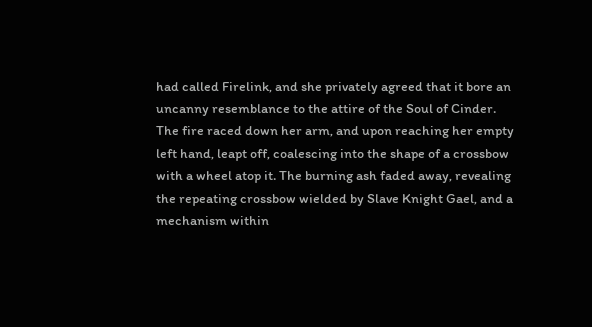had called Firelink, and she privately agreed that it bore an uncanny resemblance to the attire of the Soul of Cinder. The fire raced down her arm, and upon reaching her empty left hand, leapt off, coalescing into the shape of a crossbow with a wheel atop it. The burning ash faded away, revealing the repeating crossbow wielded by Slave Knight Gael, and a mechanism within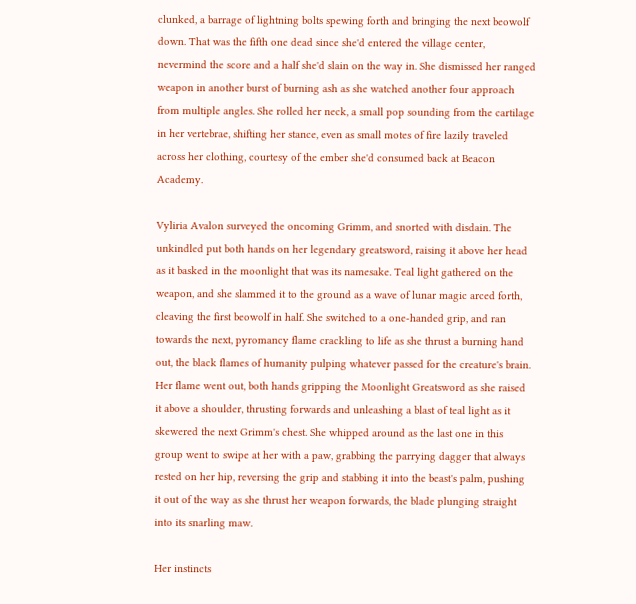clunked, a barrage of lightning bolts spewing forth and bringing the next beowolf down. That was the fifth one dead since she'd entered the village center, nevermind the score and a half she'd slain on the way in. She dismissed her ranged weapon in another burst of burning ash as she watched another four approach from multiple angles. She rolled her neck, a small pop sounding from the cartilage in her vertebrae, shifting her stance, even as small motes of fire lazily traveled across her clothing, courtesy of the ember she'd consumed back at Beacon Academy.

Vyliria Avalon surveyed the oncoming Grimm, and snorted with disdain. The unkindled put both hands on her legendary greatsword, raising it above her head as it basked in the moonlight that was its namesake. Teal light gathered on the weapon, and she slammed it to the ground as a wave of lunar magic arced forth, cleaving the first beowolf in half. She switched to a one-handed grip, and ran towards the next, pyromancy flame crackling to life as she thrust a burning hand out, the black flames of humanity pulping whatever passed for the creature's brain. Her flame went out, both hands gripping the Moonlight Greatsword as she raised it above a shoulder, thrusting forwards and unleashing a blast of teal light as it skewered the next Grimm's chest. She whipped around as the last one in this group went to swipe at her with a paw, grabbing the parrying dagger that always rested on her hip, reversing the grip and stabbing it into the beast's palm, pushing it out of the way as she thrust her weapon forwards, the blade plunging straight into its snarling maw.

Her instincts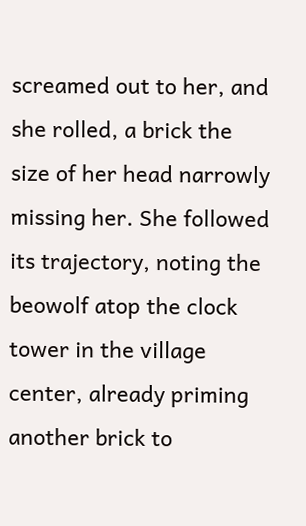screamed out to her, and she rolled, a brick the size of her head narrowly missing her. She followed its trajectory, noting the beowolf atop the clock tower in the village center, already priming another brick to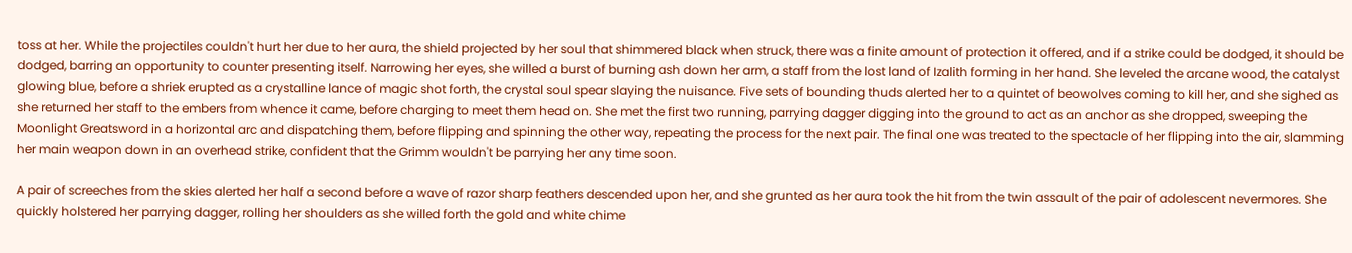toss at her. While the projectiles couldn't hurt her due to her aura, the shield projected by her soul that shimmered black when struck, there was a finite amount of protection it offered, and if a strike could be dodged, it should be dodged, barring an opportunity to counter presenting itself. Narrowing her eyes, she willed a burst of burning ash down her arm, a staff from the lost land of Izalith forming in her hand. She leveled the arcane wood, the catalyst glowing blue, before a shriek erupted as a crystalline lance of magic shot forth, the crystal soul spear slaying the nuisance. Five sets of bounding thuds alerted her to a quintet of beowolves coming to kill her, and she sighed as she returned her staff to the embers from whence it came, before charging to meet them head on. She met the first two running, parrying dagger digging into the ground to act as an anchor as she dropped, sweeping the Moonlight Greatsword in a horizontal arc and dispatching them, before flipping and spinning the other way, repeating the process for the next pair. The final one was treated to the spectacle of her flipping into the air, slamming her main weapon down in an overhead strike, confident that the Grimm wouldn't be parrying her any time soon.

A pair of screeches from the skies alerted her half a second before a wave of razor sharp feathers descended upon her, and she grunted as her aura took the hit from the twin assault of the pair of adolescent nevermores. She quickly holstered her parrying dagger, rolling her shoulders as she willed forth the gold and white chime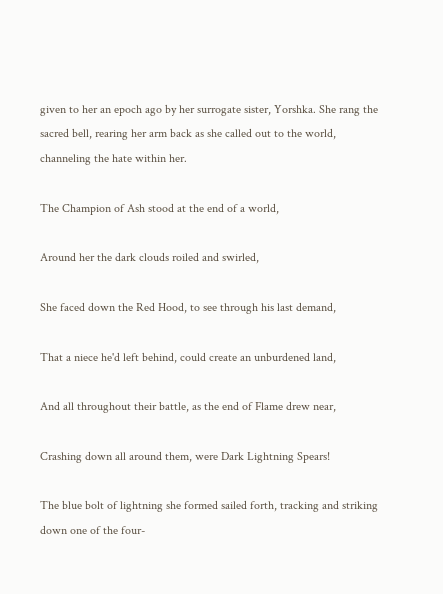given to her an epoch ago by her surrogate sister, Yorshka. She rang the sacred bell, rearing her arm back as she called out to the world, channeling the hate within her.

The Champion of Ash stood at the end of a world,

Around her the dark clouds roiled and swirled,

She faced down the Red Hood, to see through his last demand,

That a niece he'd left behind, could create an unburdened land,

And all throughout their battle, as the end of Flame drew near,

Crashing down all around them, were Dark Lightning Spears!

The blue bolt of lightning she formed sailed forth, tracking and striking down one of the four-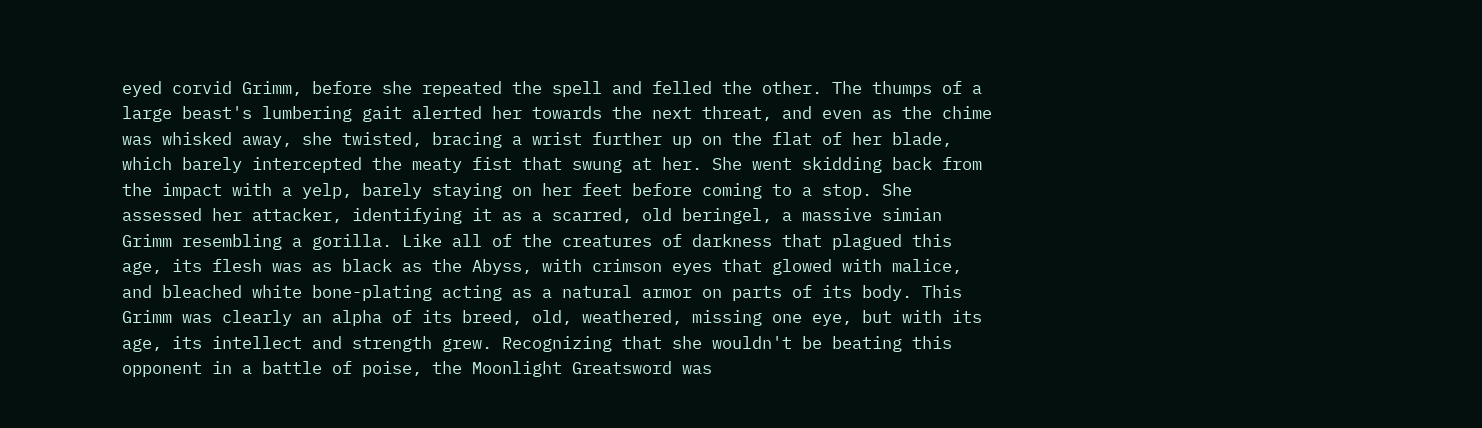eyed corvid Grimm, before she repeated the spell and felled the other. The thumps of a large beast's lumbering gait alerted her towards the next threat, and even as the chime was whisked away, she twisted, bracing a wrist further up on the flat of her blade, which barely intercepted the meaty fist that swung at her. She went skidding back from the impact with a yelp, barely staying on her feet before coming to a stop. She assessed her attacker, identifying it as a scarred, old beringel, a massive simian Grimm resembling a gorilla. Like all of the creatures of darkness that plagued this age, its flesh was as black as the Abyss, with crimson eyes that glowed with malice, and bleached white bone-plating acting as a natural armor on parts of its body. This Grimm was clearly an alpha of its breed, old, weathered, missing one eye, but with its age, its intellect and strength grew. Recognizing that she wouldn't be beating this opponent in a battle of poise, the Moonlight Greatsword was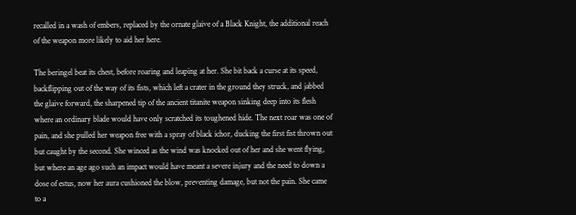recalled in a wash of embers, replaced by the ornate glaive of a Black Knight, the additional reach of the weapon more likely to aid her here.

The beringel beat its chest, before roaring and leaping at her. She bit back a curse at its speed, backflipping out of the way of its fists, which left a crater in the ground they struck, and jabbed the glaive forward, the sharpened tip of the ancient titanite weapon sinking deep into its flesh where an ordinary blade would have only scratched its toughened hide. The next roar was one of pain, and she pulled her weapon free with a spray of black ichor, ducking the first fist thrown out but caught by the second. She winced as the wind was knocked out of her and she went flying, but where an age ago such an impact would have meant a severe injury and the need to down a dose of estus, now her aura cushioned the blow, preventing damage, but not the pain. She came to a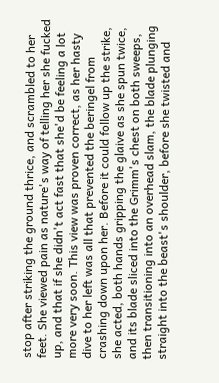stop after striking the ground thrice, and scrambled to her feet. She viewed pain as nature's way of telling her she fucked up, and that if she didn't act fast that she'd be feeling a lot more very soon. This view was proven correct, as her hasty dive to her left was all that prevented the beringel from crashing down upon her. Before it could follow up the strike, she acted, both hands gripping the glaive as she spun twice, and its blade sliced into the Grimm's chest on both sweeps, then transitioning into an overhead slam, the blade plunging straight into the beast's shoulder, before she twisted and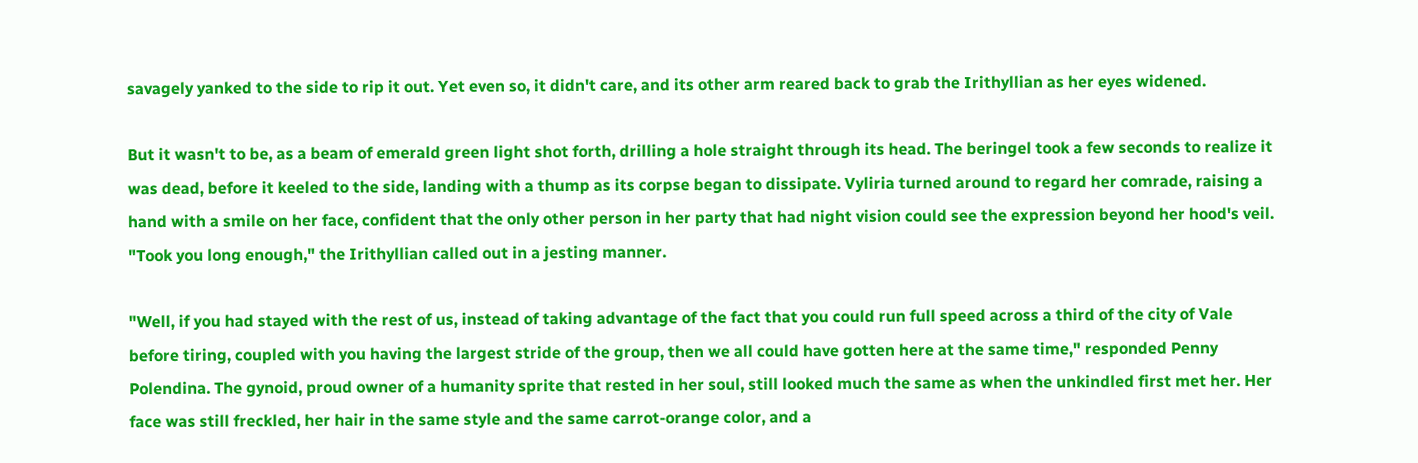savagely yanked to the side to rip it out. Yet even so, it didn't care, and its other arm reared back to grab the Irithyllian as her eyes widened.

But it wasn't to be, as a beam of emerald green light shot forth, drilling a hole straight through its head. The beringel took a few seconds to realize it was dead, before it keeled to the side, landing with a thump as its corpse began to dissipate. Vyliria turned around to regard her comrade, raising a hand with a smile on her face, confident that the only other person in her party that had night vision could see the expression beyond her hood's veil. "Took you long enough," the Irithyllian called out in a jesting manner.

"Well, if you had stayed with the rest of us, instead of taking advantage of the fact that you could run full speed across a third of the city of Vale before tiring, coupled with you having the largest stride of the group, then we all could have gotten here at the same time," responded Penny Polendina. The gynoid, proud owner of a humanity sprite that rested in her soul, still looked much the same as when the unkindled first met her. Her face was still freckled, her hair in the same style and the same carrot-orange color, and a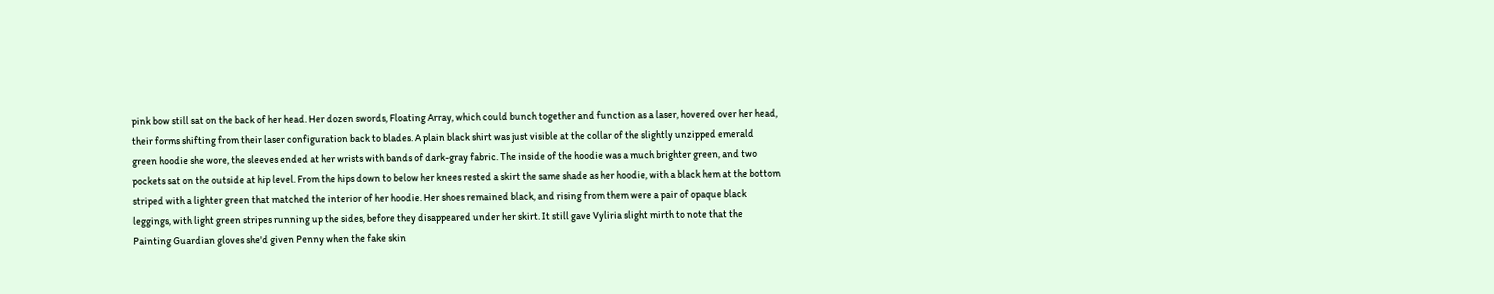pink bow still sat on the back of her head. Her dozen swords, Floating Array, which could bunch together and function as a laser, hovered over her head, their forms shifting from their laser configuration back to blades. A plain black shirt was just visible at the collar of the slightly unzipped emerald green hoodie she wore, the sleeves ended at her wrists with bands of dark-gray fabric. The inside of the hoodie was a much brighter green, and two pockets sat on the outside at hip level. From the hips down to below her knees rested a skirt the same shade as her hoodie, with a black hem at the bottom striped with a lighter green that matched the interior of her hoodie. Her shoes remained black, and rising from them were a pair of opaque black leggings, with light green stripes running up the sides, before they disappeared under her skirt. It still gave Vyliria slight mirth to note that the Painting Guardian gloves she'd given Penny when the fake skin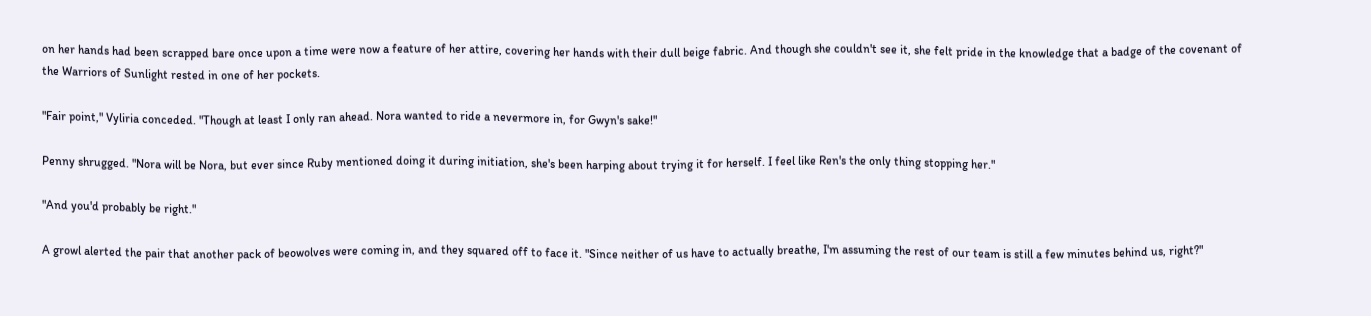on her hands had been scrapped bare once upon a time were now a feature of her attire, covering her hands with their dull beige fabric. And though she couldn't see it, she felt pride in the knowledge that a badge of the covenant of the Warriors of Sunlight rested in one of her pockets.

"Fair point," Vyliria conceded. "Though at least I only ran ahead. Nora wanted to ride a nevermore in, for Gwyn's sake!"

Penny shrugged. "Nora will be Nora, but ever since Ruby mentioned doing it during initiation, she's been harping about trying it for herself. I feel like Ren's the only thing stopping her."

"And you'd probably be right."

A growl alerted the pair that another pack of beowolves were coming in, and they squared off to face it. "Since neither of us have to actually breathe, I'm assuming the rest of our team is still a few minutes behind us, right?"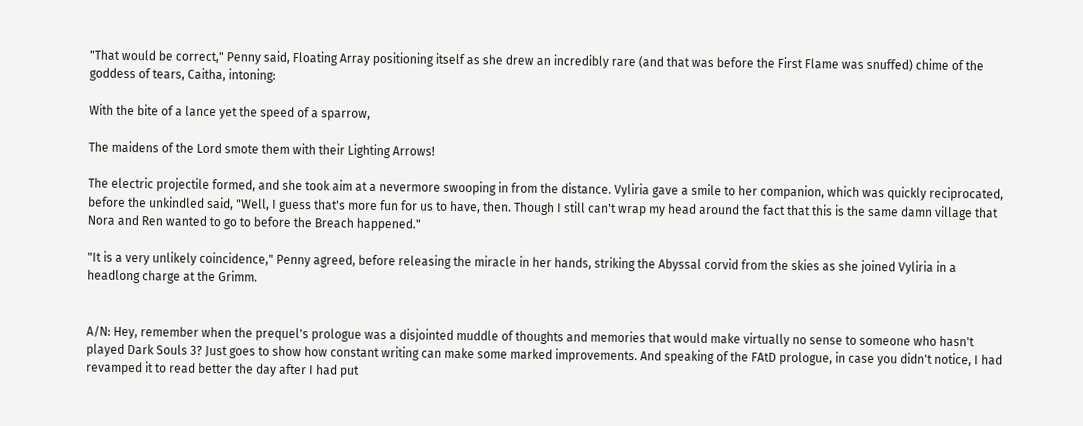"That would be correct," Penny said, Floating Array positioning itself as she drew an incredibly rare (and that was before the First Flame was snuffed) chime of the goddess of tears, Caitha, intoning:

With the bite of a lance yet the speed of a sparrow,

The maidens of the Lord smote them with their Lighting Arrows!

The electric projectile formed, and she took aim at a nevermore swooping in from the distance. Vyliria gave a smile to her companion, which was quickly reciprocated, before the unkindled said, "Well, I guess that's more fun for us to have, then. Though I still can't wrap my head around the fact that this is the same damn village that Nora and Ren wanted to go to before the Breach happened."

"It is a very unlikely coincidence," Penny agreed, before releasing the miracle in her hands, striking the Abyssal corvid from the skies as she joined Vyliria in a headlong charge at the Grimm.


A/N: Hey, remember when the prequel's prologue was a disjointed muddle of thoughts and memories that would make virtually no sense to someone who hasn't played Dark Souls 3? Just goes to show how constant writing can make some marked improvements. And speaking of the FAtD prologue, in case you didn't notice, I had revamped it to read better the day after I had put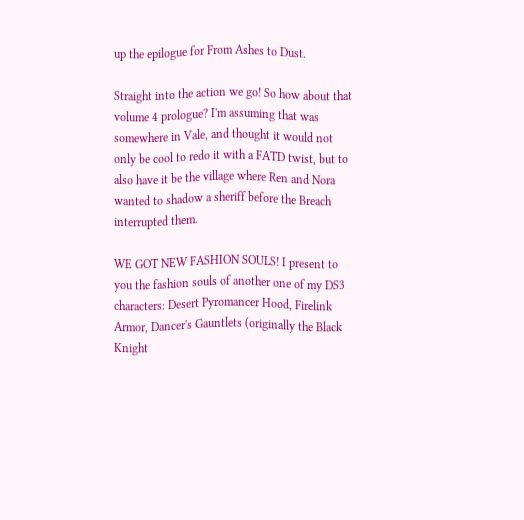up the epilogue for From Ashes to Dust.

Straight into the action we go! So how about that volume 4 prologue? I'm assuming that was somewhere in Vale, and thought it would not only be cool to redo it with a FATD twist, but to also have it be the village where Ren and Nora wanted to shadow a sheriff before the Breach interrupted them.

WE GOT NEW FASHION SOULS! I present to you the fashion souls of another one of my DS3 characters: Desert Pyromancer Hood, Firelink Armor, Dancer's Gauntlets (originally the Black Knight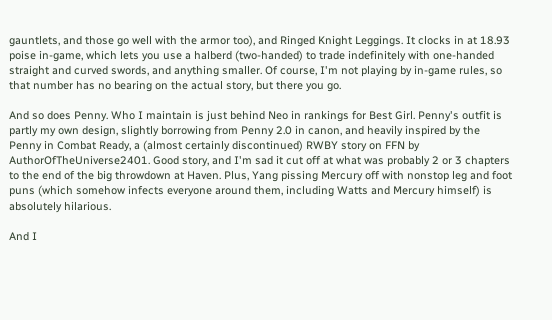gauntlets, and those go well with the armor too), and Ringed Knight Leggings. It clocks in at 18.93 poise in-game, which lets you use a halberd (two-handed) to trade indefinitely with one-handed straight and curved swords, and anything smaller. Of course, I'm not playing by in-game rules, so that number has no bearing on the actual story, but there you go.

And so does Penny. Who I maintain is just behind Neo in rankings for Best Girl. Penny's outfit is partly my own design, slightly borrowing from Penny 2.0 in canon, and heavily inspired by the Penny in Combat Ready, a (almost certainly discontinued) RWBY story on FFN by AuthorOfTheUniverse2401. Good story, and I'm sad it cut off at what was probably 2 or 3 chapters to the end of the big throwdown at Haven. Plus, Yang pissing Mercury off with nonstop leg and foot puns (which somehow infects everyone around them, including Watts and Mercury himself) is absolutely hilarious.

And I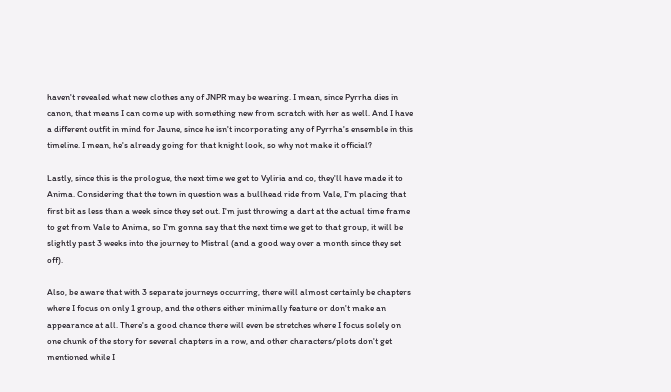haven't revealed what new clothes any of JNPR may be wearing. I mean, since Pyrrha dies in canon, that means I can come up with something new from scratch with her as well. And I have a different outfit in mind for Jaune, since he isn't incorporating any of Pyrrha's ensemble in this timeline. I mean, he's already going for that knight look, so why not make it official?

Lastly, since this is the prologue, the next time we get to Vyliria and co, they'll have made it to Anima. Considering that the town in question was a bullhead ride from Vale, I'm placing that first bit as less than a week since they set out. I'm just throwing a dart at the actual time frame to get from Vale to Anima, so I'm gonna say that the next time we get to that group, it will be slightly past 3 weeks into the journey to Mistral (and a good way over a month since they set off).

Also, be aware that with 3 separate journeys occurring, there will almost certainly be chapters where I focus on only 1 group, and the others either minimally feature or don't make an appearance at all. There's a good chance there will even be stretches where I focus solely on one chunk of the story for several chapters in a row, and other characters/plots don't get mentioned while I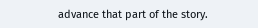advance that part of the story.